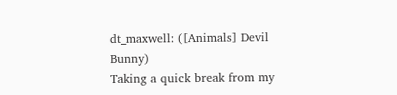dt_maxwell: ([Animals] Devil Bunny)
Taking a quick break from my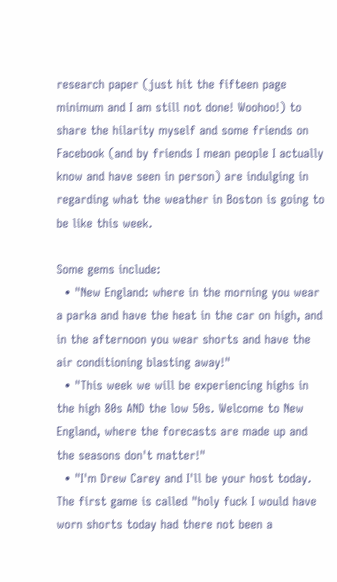research paper (just hit the fifteen page minimum and I am still not done! Woohoo!) to share the hilarity myself and some friends on Facebook (and by friends I mean people I actually know and have seen in person) are indulging in regarding what the weather in Boston is going to be like this week.

Some gems include:
  • "New England: where in the morning you wear a parka and have the heat in the car on high, and in the afternoon you wear shorts and have the air conditioning blasting away!"
  • "This week we will be experiencing highs in the high 80s AND the low 50s. Welcome to New England, where the forecasts are made up and the seasons don't matter!"
  • "I'm Drew Carey and I'll be your host today. The first game is called "holy fuck I would have worn shorts today had there not been a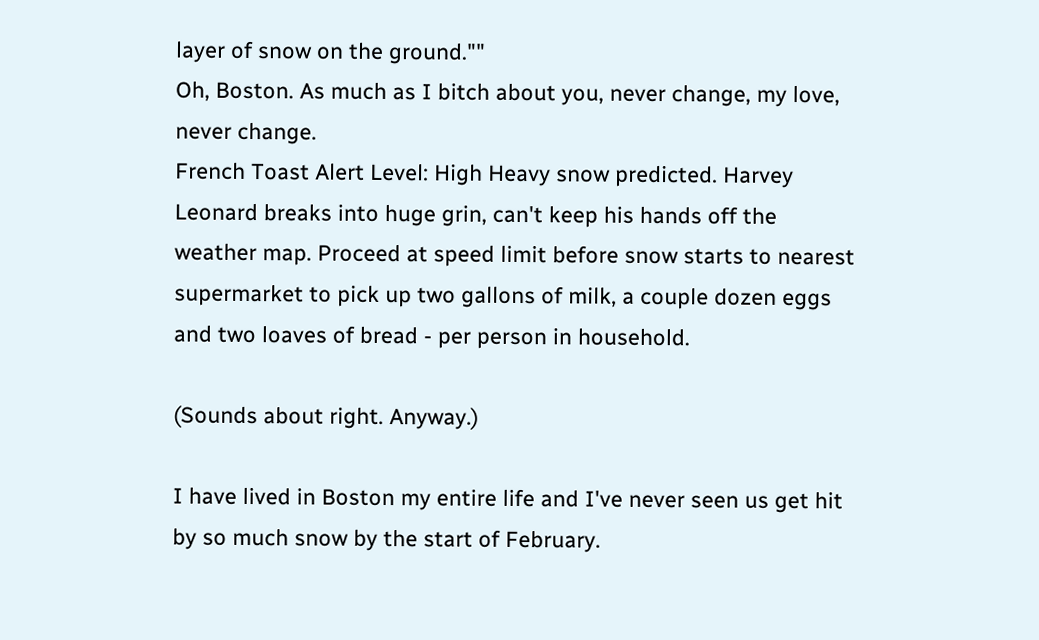layer of snow on the ground.""
Oh, Boston. As much as I bitch about you, never change, my love, never change.
French Toast Alert Level: High Heavy snow predicted. Harvey Leonard breaks into huge grin, can't keep his hands off the weather map. Proceed at speed limit before snow starts to nearest supermarket to pick up two gallons of milk, a couple dozen eggs and two loaves of bread - per person in household.

(Sounds about right. Anyway.)

I have lived in Boston my entire life and I've never seen us get hit by so much snow by the start of February.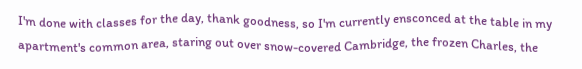I'm done with classes for the day, thank goodness, so I'm currently ensconced at the table in my apartment's common area, staring out over snow-covered Cambridge, the frozen Charles, the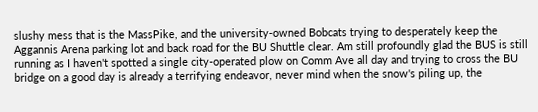slushy mess that is the MassPike, and the university-owned Bobcats trying to desperately keep the Aggannis Arena parking lot and back road for the BU Shuttle clear. Am still profoundly glad the BUS is still running as I haven't spotted a single city-operated plow on Comm Ave all day and trying to cross the BU bridge on a good day is already a terrifying endeavor, never mind when the snow's piling up, the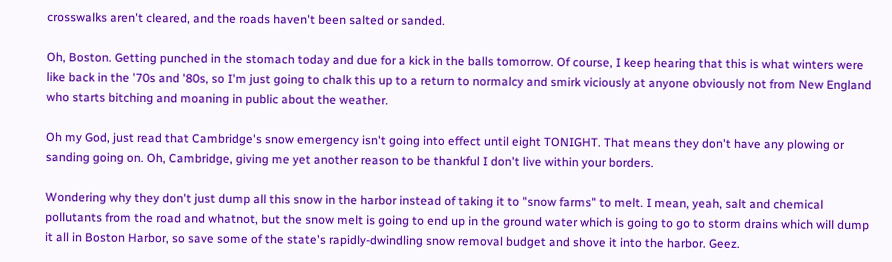crosswalks aren't cleared, and the roads haven't been salted or sanded.

Oh, Boston. Getting punched in the stomach today and due for a kick in the balls tomorrow. Of course, I keep hearing that this is what winters were like back in the '70s and '80s, so I'm just going to chalk this up to a return to normalcy and smirk viciously at anyone obviously not from New England who starts bitching and moaning in public about the weather.

Oh my God, just read that Cambridge's snow emergency isn't going into effect until eight TONIGHT. That means they don't have any plowing or sanding going on. Oh, Cambridge, giving me yet another reason to be thankful I don't live within your borders.

Wondering why they don't just dump all this snow in the harbor instead of taking it to "snow farms" to melt. I mean, yeah, salt and chemical pollutants from the road and whatnot, but the snow melt is going to end up in the ground water which is going to go to storm drains which will dump it all in Boston Harbor, so save some of the state's rapidly-dwindling snow removal budget and shove it into the harbor. Geez.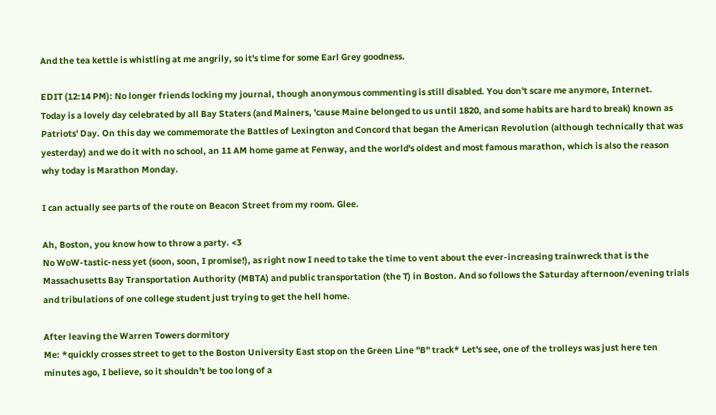And the tea kettle is whistling at me angrily, so it's time for some Earl Grey goodness.

EDIT (12:14 PM): No longer friends locking my journal, though anonymous commenting is still disabled. You don't scare me anymore, Internet.
Today is a lovely day celebrated by all Bay Staters (and Mainers, 'cause Maine belonged to us until 1820, and some habits are hard to break) known as Patriots' Day. On this day we commemorate the Battles of Lexington and Concord that began the American Revolution (although technically that was yesterday) and we do it with no school, an 11 AM home game at Fenway, and the world's oldest and most famous marathon, which is also the reason why today is Marathon Monday.

I can actually see parts of the route on Beacon Street from my room. Glee.

Ah, Boston, you know how to throw a party. <3
No WoW-tastic-ness yet (soon, soon, I promise!), as right now I need to take the time to vent about the ever-increasing trainwreck that is the Massachusetts Bay Transportation Authority (MBTA) and public transportation (the T) in Boston. And so follows the Saturday afternoon/evening trials and tribulations of one college student just trying to get the hell home.

After leaving the Warren Towers dormitory
Me: *quickly crosses street to get to the Boston University East stop on the Green Line "B" track* Let's see, one of the trolleys was just here ten minutes ago, I believe, so it shouldn't be too long of a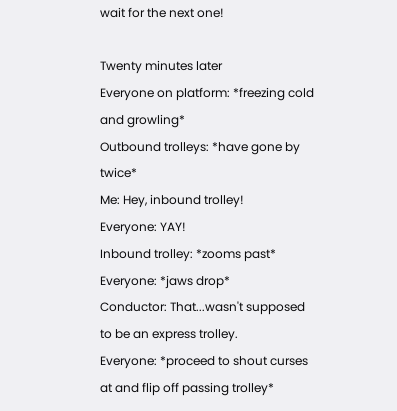wait for the next one!

Twenty minutes later
Everyone on platform: *freezing cold and growling*
Outbound trolleys: *have gone by twice*
Me: Hey, inbound trolley!
Everyone: YAY!
Inbound trolley: *zooms past*
Everyone: *jaws drop*
Conductor: That...wasn't supposed to be an express trolley.
Everyone: *proceed to shout curses at and flip off passing trolley*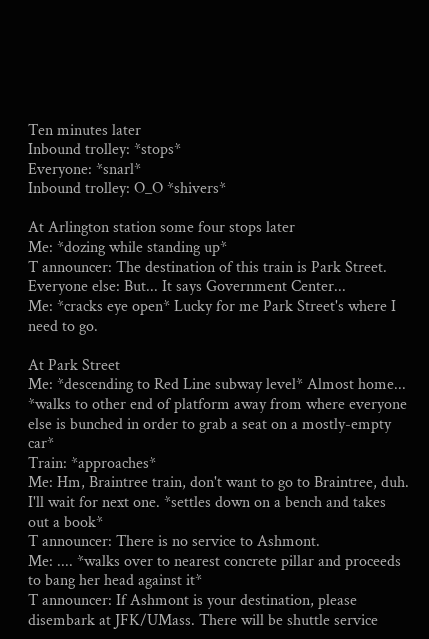Ten minutes later
Inbound trolley: *stops*
Everyone: *snarl*
Inbound trolley: O_O *shivers*

At Arlington station some four stops later
Me: *dozing while standing up*
T announcer: The destination of this train is Park Street.
Everyone else: But... It says Government Center...
Me: *cracks eye open* Lucky for me Park Street's where I need to go.

At Park Street
Me: *descending to Red Line subway level* Almost home... *walks to other end of platform away from where everyone else is bunched in order to grab a seat on a mostly-empty car*
Train: *approaches*
Me: Hm, Braintree train, don't want to go to Braintree, duh. I'll wait for next one. *settles down on a bench and takes out a book*
T announcer: There is no service to Ashmont.
Me: .... *walks over to nearest concrete pillar and proceeds to bang her head against it*
T announcer: If Ashmont is your destination, please disembark at JFK/UMass. There will be shuttle service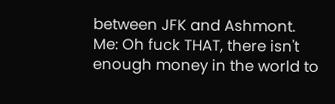between JFK and Ashmont.
Me: Oh fuck THAT, there isn't enough money in the world to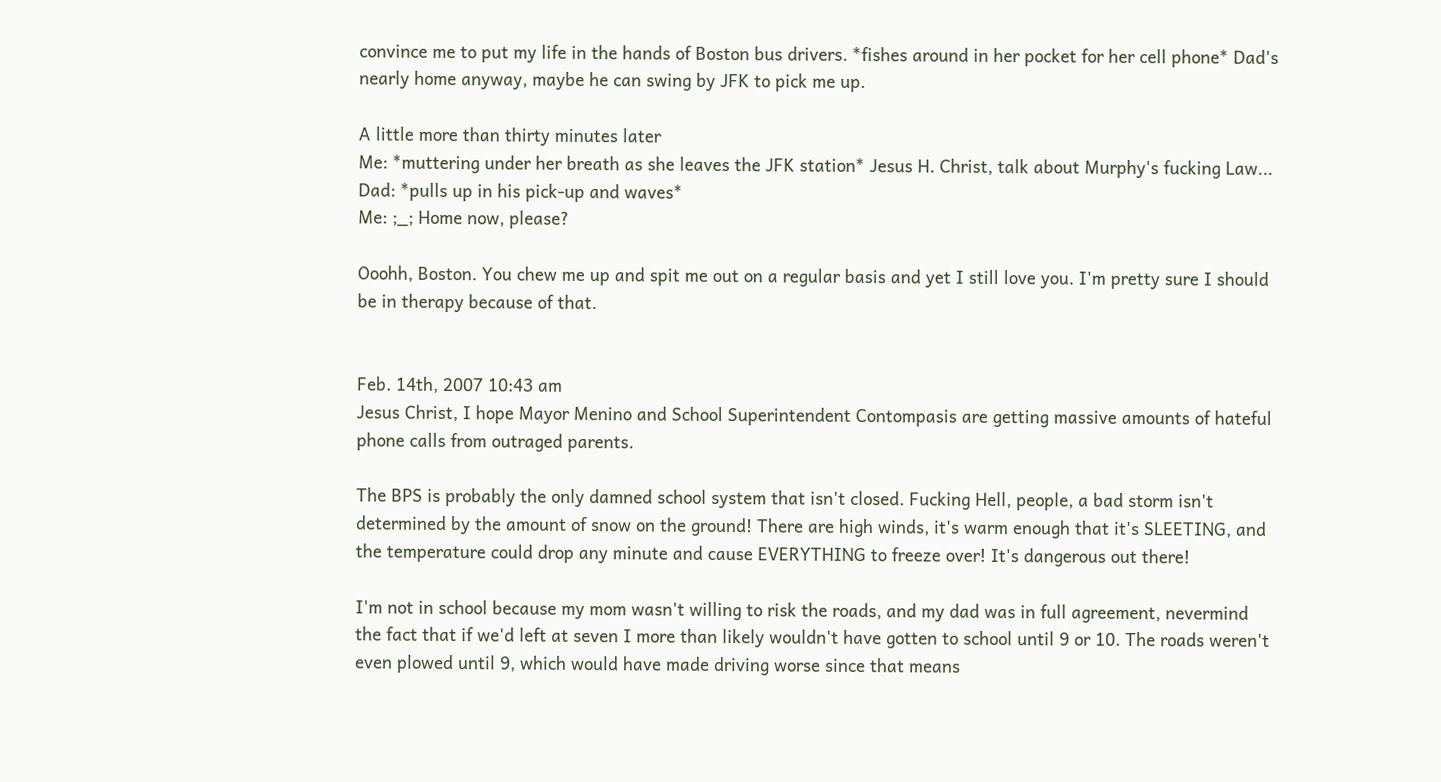convince me to put my life in the hands of Boston bus drivers. *fishes around in her pocket for her cell phone* Dad's nearly home anyway, maybe he can swing by JFK to pick me up.

A little more than thirty minutes later
Me: *muttering under her breath as she leaves the JFK station* Jesus H. Christ, talk about Murphy's fucking Law...
Dad: *pulls up in his pick-up and waves*
Me: ;_; Home now, please?

Ooohh, Boston. You chew me up and spit me out on a regular basis and yet I still love you. I'm pretty sure I should be in therapy because of that.


Feb. 14th, 2007 10:43 am
Jesus Christ, I hope Mayor Menino and School Superintendent Contompasis are getting massive amounts of hateful phone calls from outraged parents.

The BPS is probably the only damned school system that isn't closed. Fucking Hell, people, a bad storm isn't determined by the amount of snow on the ground! There are high winds, it's warm enough that it's SLEETING, and the temperature could drop any minute and cause EVERYTHING to freeze over! It's dangerous out there!

I'm not in school because my mom wasn't willing to risk the roads, and my dad was in full agreement, nevermind the fact that if we'd left at seven I more than likely wouldn't have gotten to school until 9 or 10. The roads weren't even plowed until 9, which would have made driving worse since that means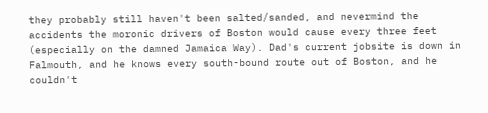they probably still haven't been salted/sanded, and nevermind the accidents the moronic drivers of Boston would cause every three feet (especially on the damned Jamaica Way). Dad's current jobsite is down in Falmouth, and he knows every south-bound route out of Boston, and he couldn't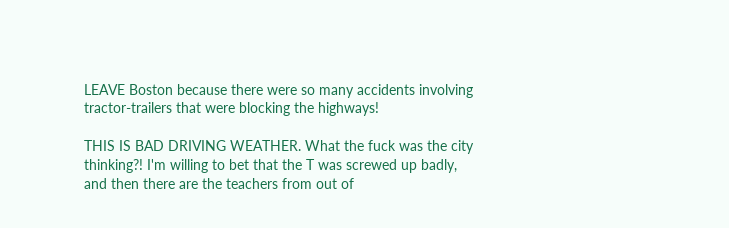LEAVE Boston because there were so many accidents involving tractor-trailers that were blocking the highways!

THIS IS BAD DRIVING WEATHER. What the fuck was the city thinking?! I'm willing to bet that the T was screwed up badly, and then there are the teachers from out of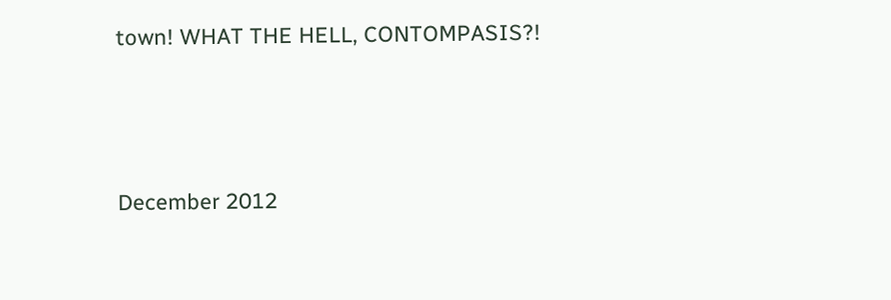town! WHAT THE HELL, CONTOMPASIS?!




December 2012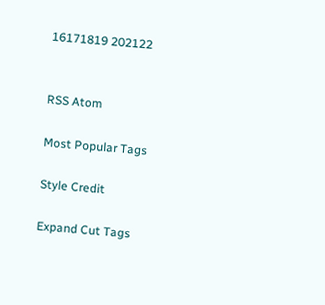16171819 202122


RSS Atom

Most Popular Tags

Style Credit

Expand Cut Tags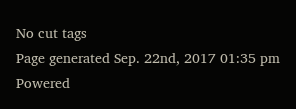No cut tags
Page generated Sep. 22nd, 2017 01:35 pm
Powered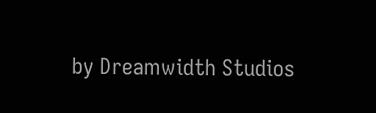by Dreamwidth Studios